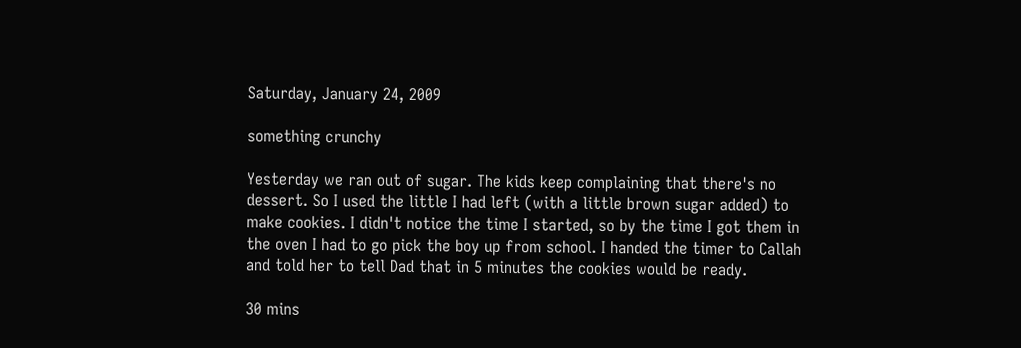Saturday, January 24, 2009

something crunchy

Yesterday we ran out of sugar. The kids keep complaining that there's no dessert. So I used the little I had left (with a little brown sugar added) to make cookies. I didn't notice the time I started, so by the time I got them in the oven I had to go pick the boy up from school. I handed the timer to Callah and told her to tell Dad that in 5 minutes the cookies would be ready.

30 mins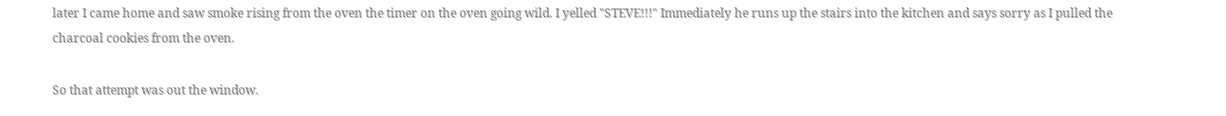later I came home and saw smoke rising from the oven the timer on the oven going wild. I yelled "STEVE!!!" Immediately he runs up the stairs into the kitchen and says sorry as I pulled the charcoal cookies from the oven.

So that attempt was out the window.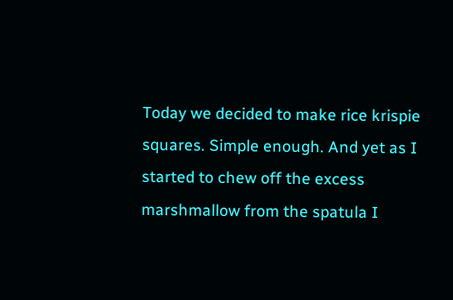Today we decided to make rice krispie squares. Simple enough. And yet as I started to chew off the excess marshmallow from the spatula I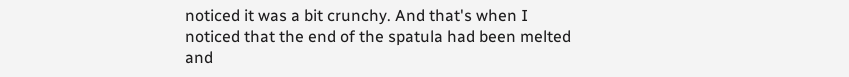noticed it was a bit crunchy. And that's when I noticed that the end of the spatula had been melted and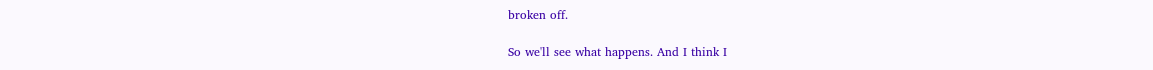broken off.

So we'll see what happens. And I think I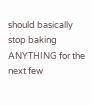should basically stop baking ANYTHING for the next few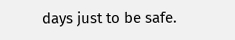days just to be safe.